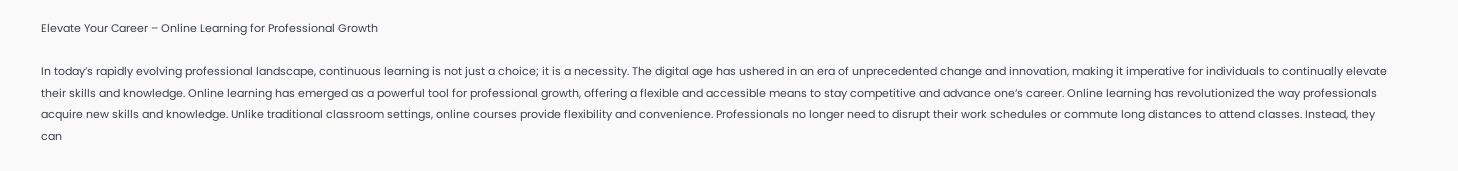Elevate Your Career – Online Learning for Professional Growth

In today’s rapidly evolving professional landscape, continuous learning is not just a choice; it is a necessity. The digital age has ushered in an era of unprecedented change and innovation, making it imperative for individuals to continually elevate their skills and knowledge. Online learning has emerged as a powerful tool for professional growth, offering a flexible and accessible means to stay competitive and advance one’s career. Online learning has revolutionized the way professionals acquire new skills and knowledge. Unlike traditional classroom settings, online courses provide flexibility and convenience. Professionals no longer need to disrupt their work schedules or commute long distances to attend classes. Instead, they can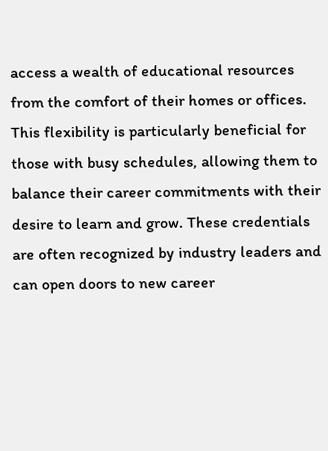access a wealth of educational resources from the comfort of their homes or offices. This flexibility is particularly beneficial for those with busy schedules, allowing them to balance their career commitments with their desire to learn and grow. These credentials are often recognized by industry leaders and can open doors to new career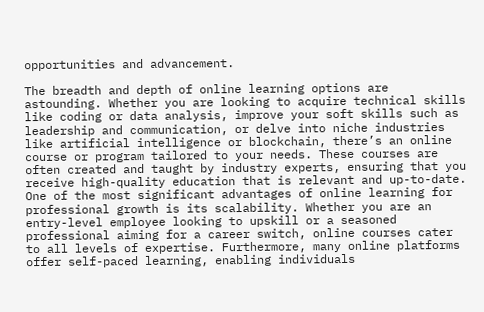opportunities and advancement.

The breadth and depth of online learning options are astounding. Whether you are looking to acquire technical skills like coding or data analysis, improve your soft skills such as leadership and communication, or delve into niche industries like artificial intelligence or blockchain, there’s an online course or program tailored to your needs. These courses are often created and taught by industry experts, ensuring that you receive high-quality education that is relevant and up-to-date. One of the most significant advantages of online learning for professional growth is its scalability. Whether you are an entry-level employee looking to upskill or a seasoned professional aiming for a career switch, online courses cater to all levels of expertise. Furthermore, many online platforms offer self-paced learning, enabling individuals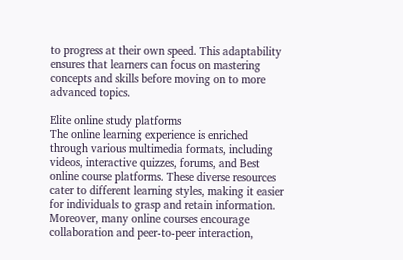to progress at their own speed. This adaptability ensures that learners can focus on mastering concepts and skills before moving on to more advanced topics.

Elite online study platforms
The online learning experience is enriched through various multimedia formats, including videos, interactive quizzes, forums, and Best online course platforms. These diverse resources cater to different learning styles, making it easier for individuals to grasp and retain information. Moreover, many online courses encourage collaboration and peer-to-peer interaction,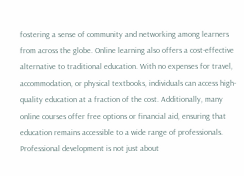fostering a sense of community and networking among learners from across the globe. Online learning also offers a cost-effective alternative to traditional education. With no expenses for travel, accommodation, or physical textbooks, individuals can access high-quality education at a fraction of the cost. Additionally, many online courses offer free options or financial aid, ensuring that education remains accessible to a wide range of professionals. Professional development is not just about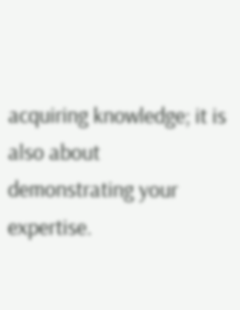acquiring knowledge; it is also about demonstrating your expertise.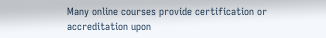Many online courses provide certification or accreditation upon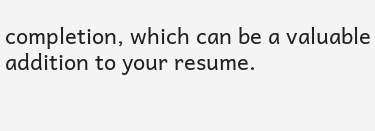completion, which can be a valuable addition to your resume.